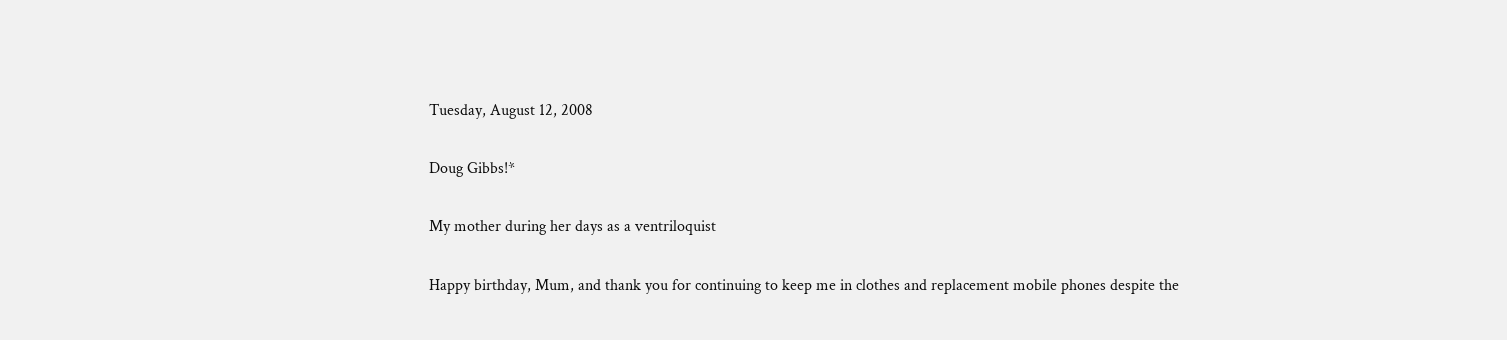Tuesday, August 12, 2008

Doug Gibbs!*

My mother during her days as a ventriloquist

Happy birthday, Mum, and thank you for continuing to keep me in clothes and replacement mobile phones despite the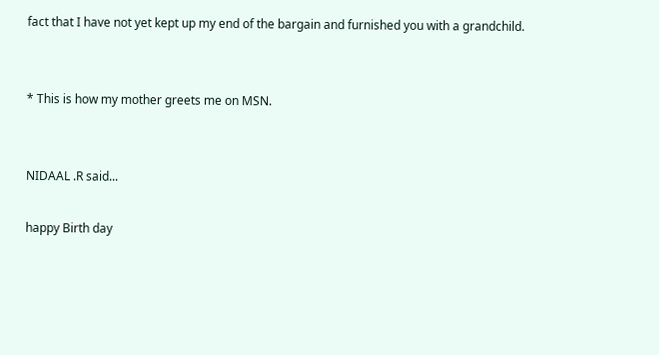fact that I have not yet kept up my end of the bargain and furnished you with a grandchild.


* This is how my mother greets me on MSN.


NIDAAL .R said...

happy Birth day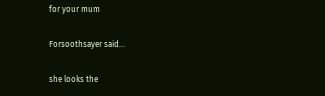for your mum

Forsoothsayer said...

she looks the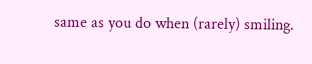same as you do when (rarely) smiling.